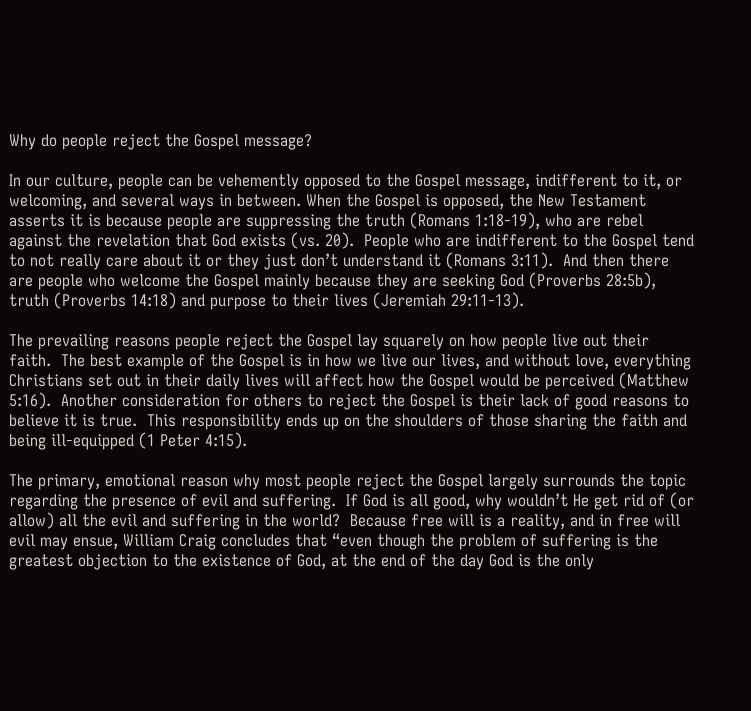Why do people reject the Gospel message?

In our culture, people can be vehemently opposed to the Gospel message, indifferent to it, or welcoming, and several ways in between. When the Gospel is opposed, the New Testament asserts it is because people are suppressing the truth (Romans 1:18-19), who are rebel against the revelation that God exists (vs. 20).  People who are indifferent to the Gospel tend to not really care about it or they just don’t understand it (Romans 3:11).  And then there are people who welcome the Gospel mainly because they are seeking God (Proverbs 28:5b), truth (Proverbs 14:18) and purpose to their lives (Jeremiah 29:11-13).

The prevailing reasons people reject the Gospel lay squarely on how people live out their faith.  The best example of the Gospel is in how we live our lives, and without love, everything Christians set out in their daily lives will affect how the Gospel would be perceived (Matthew 5:16).  Another consideration for others to reject the Gospel is their lack of good reasons to believe it is true.  This responsibility ends up on the shoulders of those sharing the faith and being ill-equipped (1 Peter 4:15).

The primary, emotional reason why most people reject the Gospel largely surrounds the topic regarding the presence of evil and suffering.  If God is all good, why wouldn’t He get rid of (or allow) all the evil and suffering in the world?  Because free will is a reality, and in free will evil may ensue, William Craig concludes that “even though the problem of suffering is the greatest objection to the existence of God, at the end of the day God is the only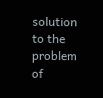solution to the problem of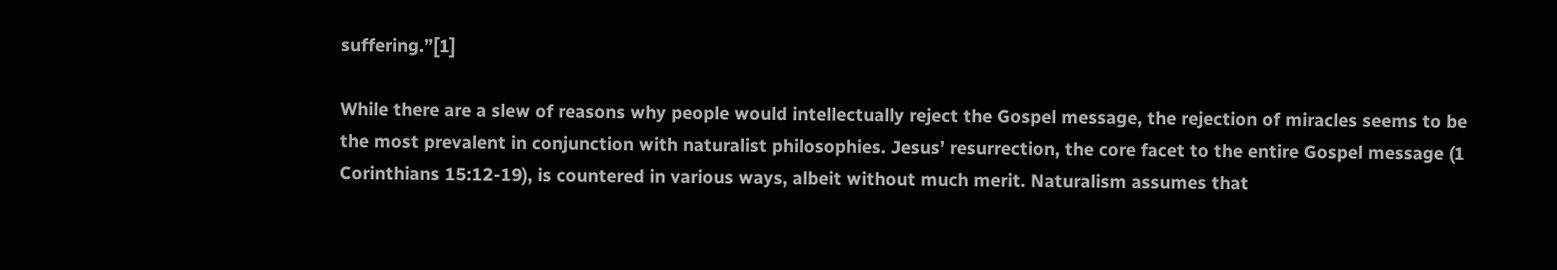suffering.”[1]

While there are a slew of reasons why people would intellectually reject the Gospel message, the rejection of miracles seems to be the most prevalent in conjunction with naturalist philosophies. Jesus’ resurrection, the core facet to the entire Gospel message (1 Corinthians 15:12-19), is countered in various ways, albeit without much merit. Naturalism assumes that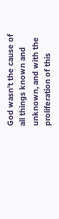God wasn’t the cause of all things known and unknown, and with the proliferation of this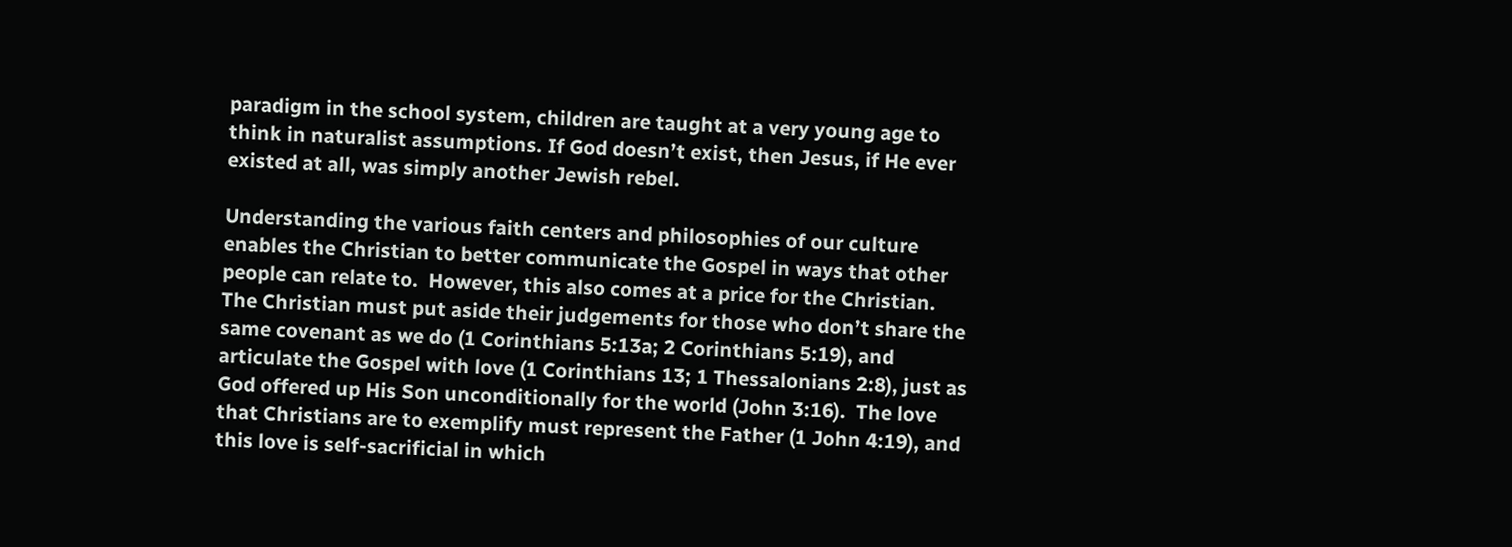paradigm in the school system, children are taught at a very young age to think in naturalist assumptions. If God doesn’t exist, then Jesus, if He ever existed at all, was simply another Jewish rebel.

Understanding the various faith centers and philosophies of our culture enables the Christian to better communicate the Gospel in ways that other people can relate to.  However, this also comes at a price for the Christian.  The Christian must put aside their judgements for those who don’t share the same covenant as we do (1 Corinthians 5:13a; 2 Corinthians 5:19), and articulate the Gospel with love (1 Corinthians 13; 1 Thessalonians 2:8), just as God offered up His Son unconditionally for the world (John 3:16).  The love that Christians are to exemplify must represent the Father (1 John 4:19), and this love is self-sacrificial in which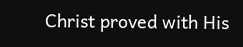Christ proved with His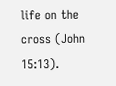life on the cross (John 15:13).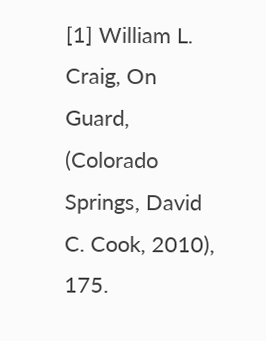[1] William L. Craig, On Guard, (Colorado Springs, David C. Cook, 2010), 175.